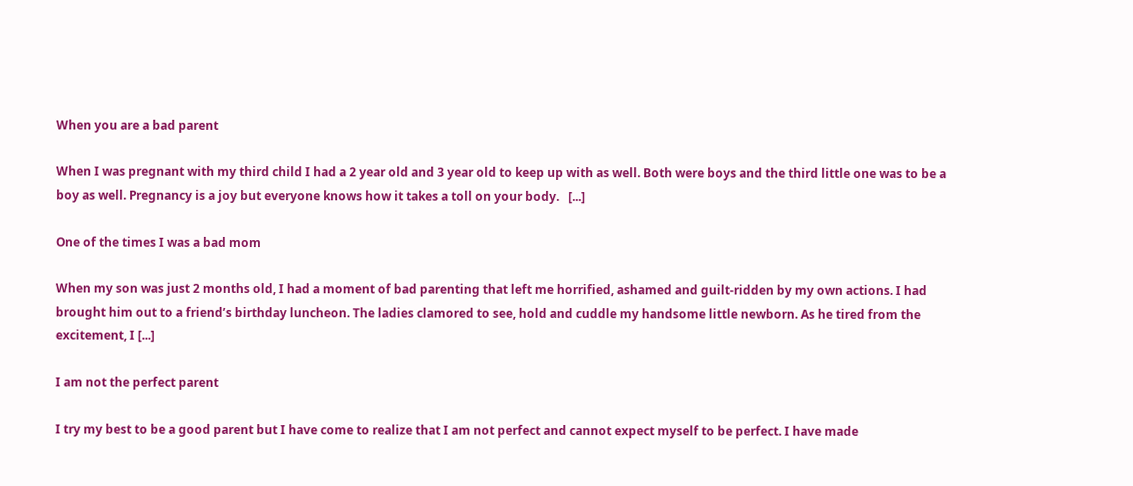When you are a bad parent

When I was pregnant with my third child I had a 2 year old and 3 year old to keep up with as well. Both were boys and the third little one was to be a boy as well. Pregnancy is a joy but everyone knows how it takes a toll on your body.   [...]

One of the times I was a bad mom

When my son was just 2 months old, I had a moment of bad parenting that left me horrified, ashamed and guilt-ridden by my own actions. I had brought him out to a friend’s birthday luncheon. The ladies clamored to see, hold and cuddle my handsome little newborn. As he tired from the excitement, I [...]

I am not the perfect parent

I try my best to be a good parent but I have come to realize that I am not perfect and cannot expect myself to be perfect. I have made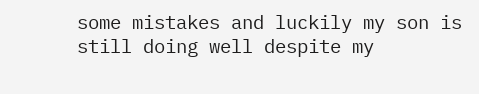some mistakes and luckily my son is still doing well despite my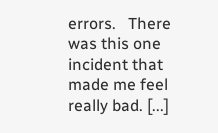errors.   There was this one incident that made me feel really bad. [...]